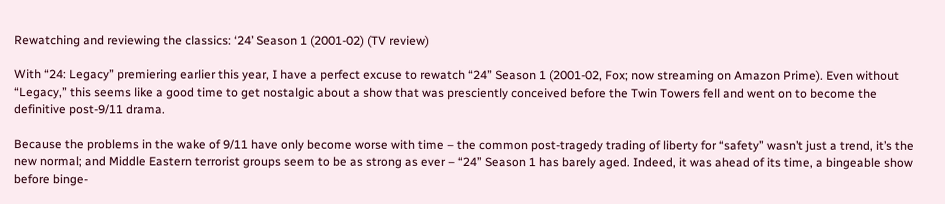Rewatching and reviewing the classics: ‘24’ Season 1 (2001-02) (TV review)

With “24: Legacy” premiering earlier this year, I have a perfect excuse to rewatch “24” Season 1 (2001-02, Fox; now streaming on Amazon Prime). Even without “Legacy,” this seems like a good time to get nostalgic about a show that was presciently conceived before the Twin Towers fell and went on to become the definitive post-9/11 drama.

Because the problems in the wake of 9/11 have only become worse with time – the common post-tragedy trading of liberty for “safety” wasn’t just a trend, it’s the new normal; and Middle Eastern terrorist groups seem to be as strong as ever – “24” Season 1 has barely aged. Indeed, it was ahead of its time, a bingeable show before binge-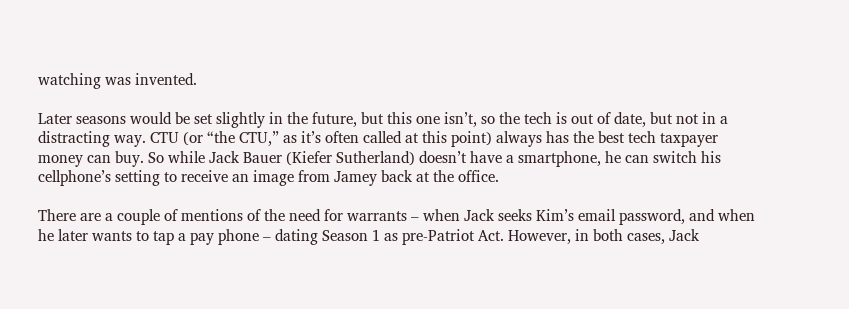watching was invented.

Later seasons would be set slightly in the future, but this one isn’t, so the tech is out of date, but not in a distracting way. CTU (or “the CTU,” as it’s often called at this point) always has the best tech taxpayer money can buy. So while Jack Bauer (Kiefer Sutherland) doesn’t have a smartphone, he can switch his cellphone’s setting to receive an image from Jamey back at the office.

There are a couple of mentions of the need for warrants – when Jack seeks Kim’s email password, and when he later wants to tap a pay phone – dating Season 1 as pre-Patriot Act. However, in both cases, Jack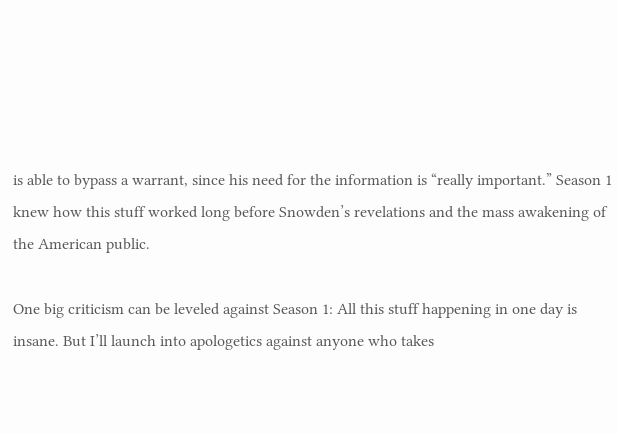is able to bypass a warrant, since his need for the information is “really important.” Season 1 knew how this stuff worked long before Snowden’s revelations and the mass awakening of the American public.

One big criticism can be leveled against Season 1: All this stuff happening in one day is insane. But I’ll launch into apologetics against anyone who takes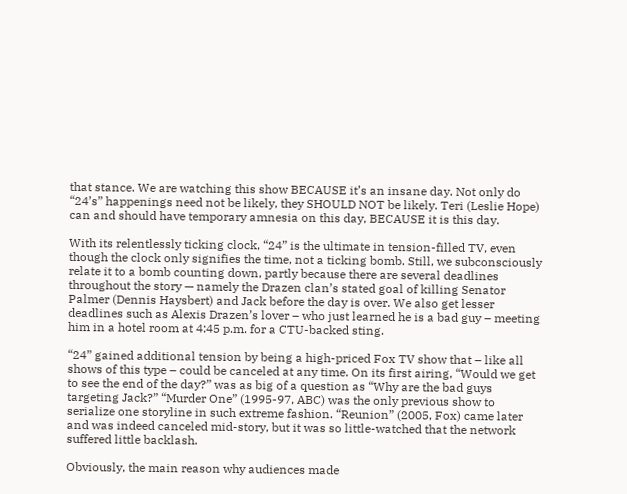that stance. We are watching this show BECAUSE it’s an insane day. Not only do “24’s” happenings need not be likely, they SHOULD NOT be likely. Teri (Leslie Hope) can and should have temporary amnesia on this day, BECAUSE it is this day.

With its relentlessly ticking clock, “24” is the ultimate in tension-filled TV, even though the clock only signifies the time, not a ticking bomb. Still, we subconsciously relate it to a bomb counting down, partly because there are several deadlines throughout the story — namely the Drazen clan’s stated goal of killing Senator Palmer (Dennis Haysbert) and Jack before the day is over. We also get lesser deadlines such as Alexis Drazen’s lover – who just learned he is a bad guy – meeting him in a hotel room at 4:45 p.m. for a CTU-backed sting.

“24” gained additional tension by being a high-priced Fox TV show that – like all shows of this type – could be canceled at any time. On its first airing, “Would we get to see the end of the day?” was as big of a question as “Why are the bad guys targeting Jack?” “Murder One” (1995-97, ABC) was the only previous show to serialize one storyline in such extreme fashion. “Reunion” (2005, Fox) came later and was indeed canceled mid-story, but it was so little-watched that the network suffered little backlash.

Obviously, the main reason why audiences made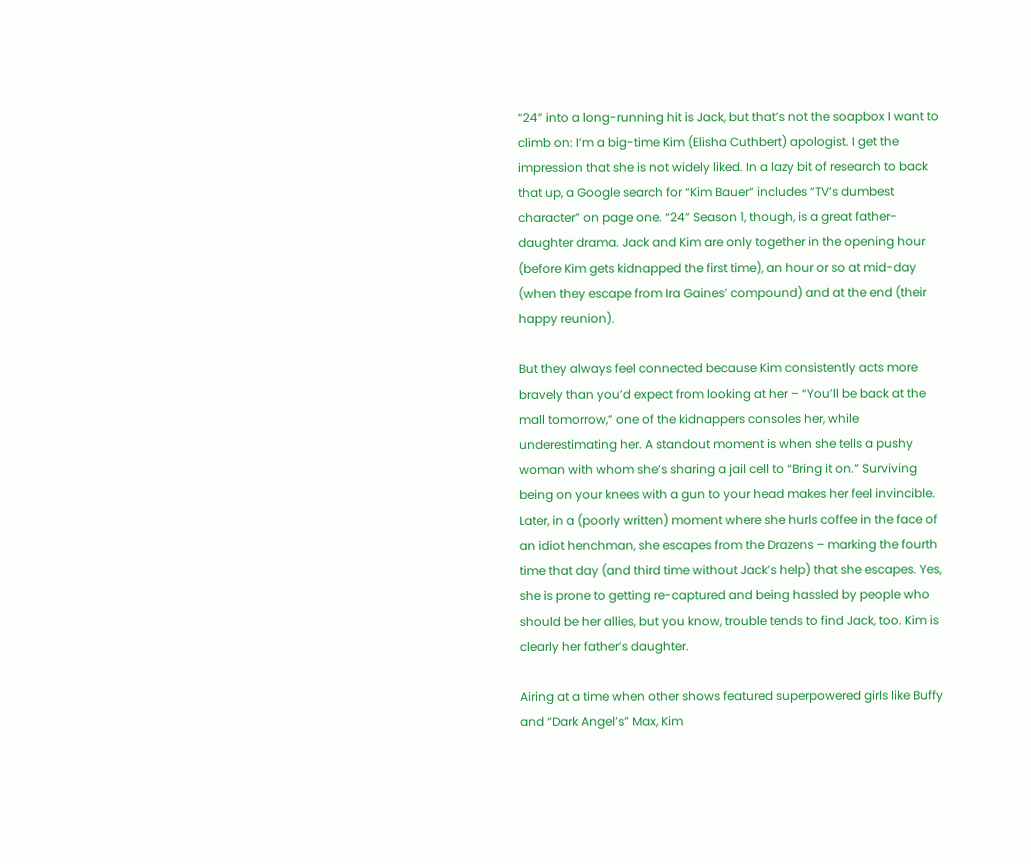“24” into a long-running hit is Jack, but that’s not the soapbox I want to climb on: I’m a big-time Kim (Elisha Cuthbert) apologist. I get the impression that she is not widely liked. In a lazy bit of research to back that up, a Google search for “Kim Bauer” includes “TV’s dumbest character” on page one. “24” Season 1, though, is a great father-daughter drama. Jack and Kim are only together in the opening hour (before Kim gets kidnapped the first time), an hour or so at mid-day (when they escape from Ira Gaines’ compound) and at the end (their happy reunion).

But they always feel connected because Kim consistently acts more bravely than you’d expect from looking at her – “You’ll be back at the mall tomorrow,” one of the kidnappers consoles her, while underestimating her. A standout moment is when she tells a pushy woman with whom she’s sharing a jail cell to “Bring it on.” Surviving being on your knees with a gun to your head makes her feel invincible. Later, in a (poorly written) moment where she hurls coffee in the face of an idiot henchman, she escapes from the Drazens – marking the fourth time that day (and third time without Jack’s help) that she escapes. Yes, she is prone to getting re-captured and being hassled by people who should be her allies, but you know, trouble tends to find Jack, too. Kim is clearly her father’s daughter.

Airing at a time when other shows featured superpowered girls like Buffy and “Dark Angel’s” Max, Kim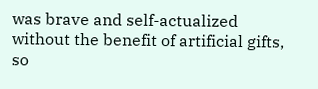was brave and self-actualized without the benefit of artificial gifts, so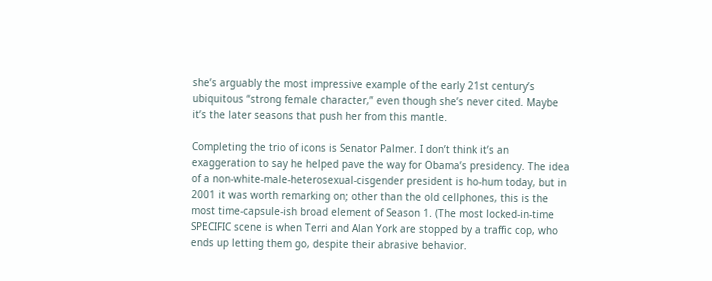she’s arguably the most impressive example of the early 21st century’s ubiquitous “strong female character,” even though she’s never cited. Maybe it’s the later seasons that push her from this mantle.

Completing the trio of icons is Senator Palmer. I don’t think it’s an exaggeration to say he helped pave the way for Obama’s presidency. The idea of a non-white-male-heterosexual-cisgender president is ho-hum today, but in 2001 it was worth remarking on; other than the old cellphones, this is the most time-capsule-ish broad element of Season 1. (The most locked-in-time SPECIFIC scene is when Terri and Alan York are stopped by a traffic cop, who ends up letting them go, despite their abrasive behavior.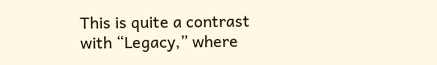This is quite a contrast with “Legacy,” where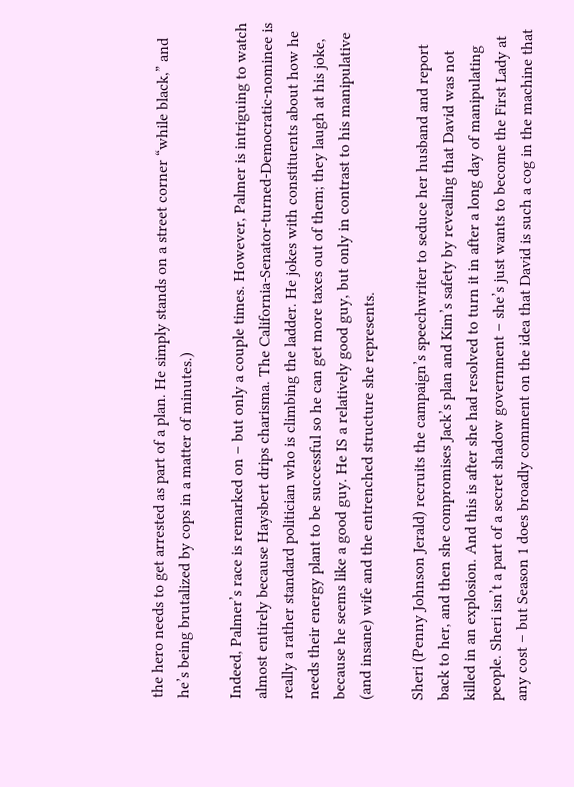the hero needs to get arrested as part of a plan. He simply stands on a street corner “while black,” and he’s being brutalized by cops in a matter of minutes.)

Indeed, Palmer’s race is remarked on – but only a couple times. However, Palmer is intriguing to watch almost entirely because Haysbert drips charisma. The California-Senator-turned-Democratic-nominee is really a rather standard politician who is climbing the ladder. He jokes with constituents about how he needs their energy plant to be successful so he can get more taxes out of them; they laugh at his joke, because he seems like a good guy. He IS a relatively good guy, but only in contrast to his manipulative (and insane) wife and the entrenched structure she represents.

Sheri (Penny Johnson Jerald) recruits the campaign’s speechwriter to seduce her husband and report back to her, and then she compromises Jack’s plan and Kim’s safety by revealing that David was not killed in an explosion. And this is after she had resolved to turn it in after a long day of manipulating people. Sheri isn’t a part of a secret shadow government – she’s just wants to become the First Lady at any cost – but Season 1 does broadly comment on the idea that David is such a cog in the machine that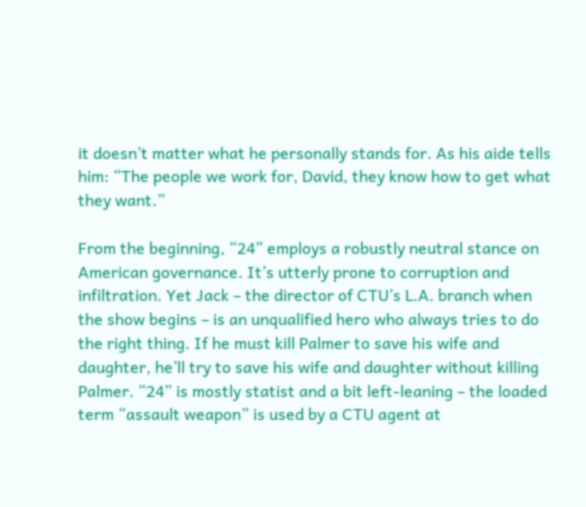it doesn’t matter what he personally stands for. As his aide tells him: “The people we work for, David, they know how to get what they want.”

From the beginning, “24” employs a robustly neutral stance on American governance. It’s utterly prone to corruption and infiltration. Yet Jack – the director of CTU’s L.A. branch when the show begins – is an unqualified hero who always tries to do the right thing. If he must kill Palmer to save his wife and daughter, he’ll try to save his wife and daughter without killing Palmer. “24” is mostly statist and a bit left-leaning – the loaded term “assault weapon” is used by a CTU agent at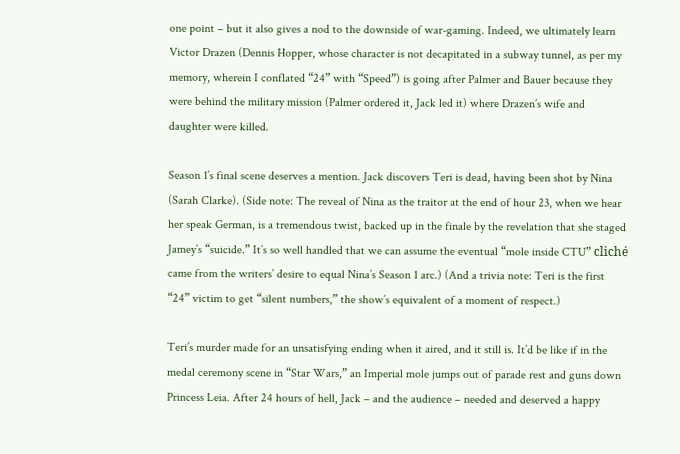one point – but it also gives a nod to the downside of war-gaming. Indeed, we ultimately learn Victor Drazen (Dennis Hopper, whose character is not decapitated in a subway tunnel, as per my memory, wherein I conflated “24” with “Speed”) is going after Palmer and Bauer because they were behind the military mission (Palmer ordered it, Jack led it) where Drazen’s wife and daughter were killed.

Season 1’s final scene deserves a mention. Jack discovers Teri is dead, having been shot by Nina (Sarah Clarke). (Side note: The reveal of Nina as the traitor at the end of hour 23, when we hear her speak German, is a tremendous twist, backed up in the finale by the revelation that she staged Jamey’s “suicide.” It’s so well handled that we can assume the eventual “mole inside CTU” cliché came from the writers’ desire to equal Nina’s Season 1 arc.) (And a trivia note: Teri is the first “24” victim to get “silent numbers,” the show’s equivalent of a moment of respect.)

Teri’s murder made for an unsatisfying ending when it aired, and it still is. It’d be like if in the medal ceremony scene in “Star Wars,” an Imperial mole jumps out of parade rest and guns down Princess Leia. After 24 hours of hell, Jack – and the audience – needed and deserved a happy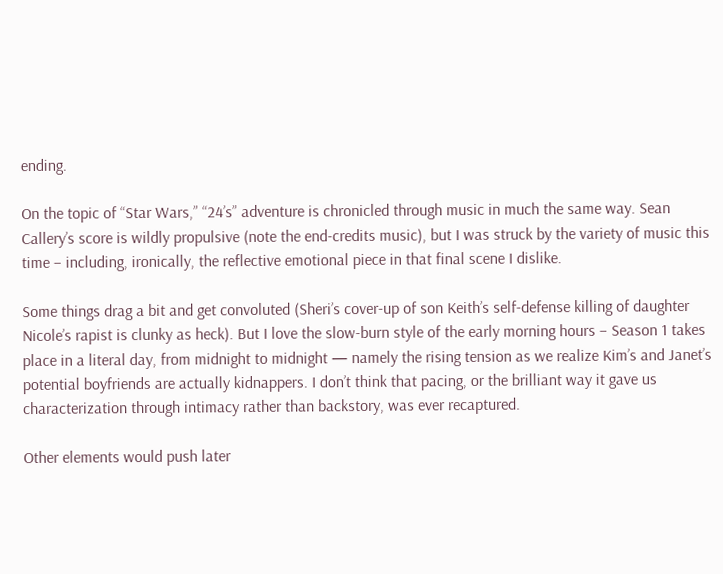ending.

On the topic of “Star Wars,” “24’s” adventure is chronicled through music in much the same way. Sean Callery’s score is wildly propulsive (note the end-credits music), but I was struck by the variety of music this time – including, ironically, the reflective emotional piece in that final scene I dislike.

Some things drag a bit and get convoluted (Sheri’s cover-up of son Keith’s self-defense killing of daughter Nicole’s rapist is clunky as heck). But I love the slow-burn style of the early morning hours – Season 1 takes place in a literal day, from midnight to midnight — namely the rising tension as we realize Kim’s and Janet’s potential boyfriends are actually kidnappers. I don’t think that pacing, or the brilliant way it gave us characterization through intimacy rather than backstory, was ever recaptured.

Other elements would push later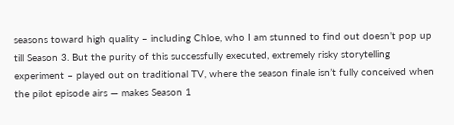seasons toward high quality – including Chloe, who I am stunned to find out doesn’t pop up till Season 3. But the purity of this successfully executed, extremely risky storytelling experiment – played out on traditional TV, where the season finale isn’t fully conceived when the pilot episode airs — makes Season 1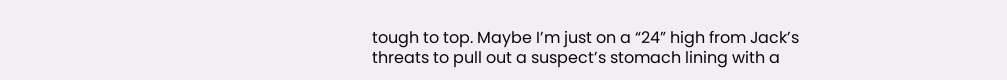tough to top. Maybe I’m just on a “24” high from Jack’s threats to pull out a suspect’s stomach lining with a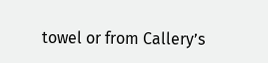towel or from Callery’s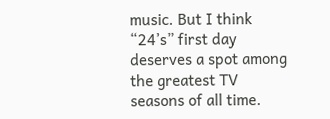music. But I think “24’s” first day deserves a spot among the greatest TV seasons of all time.